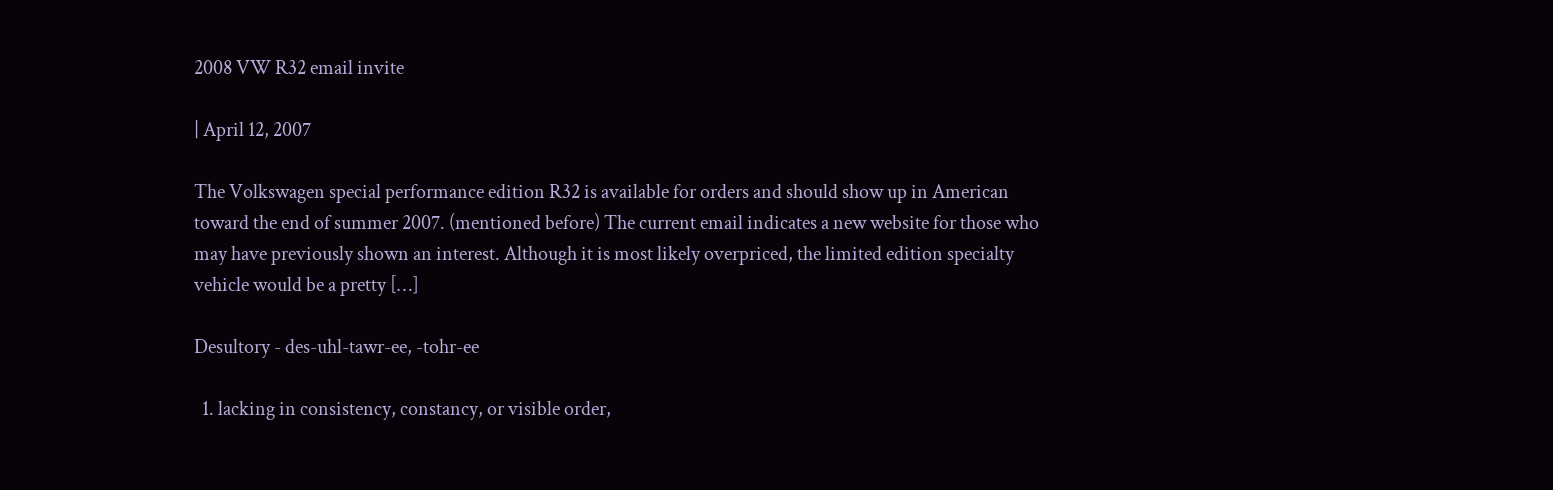2008 VW R32 email invite

| April 12, 2007

The Volkswagen special performance edition R32 is available for orders and should show up in American toward the end of summer 2007. (mentioned before) The current email indicates a new website for those who may have previously shown an interest. Although it is most likely overpriced, the limited edition specialty vehicle would be a pretty […]

Desultory - des-uhl-tawr-ee, -tohr-ee

  1. lacking in consistency, constancy, or visible order,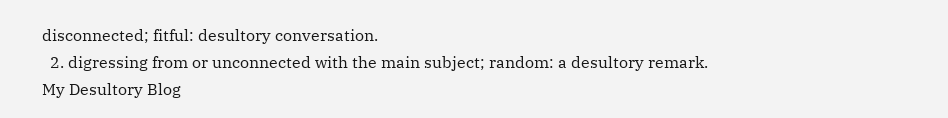disconnected; fitful: desultory conversation.
  2. digressing from or unconnected with the main subject; random: a desultory remark.
My Desultory Blog